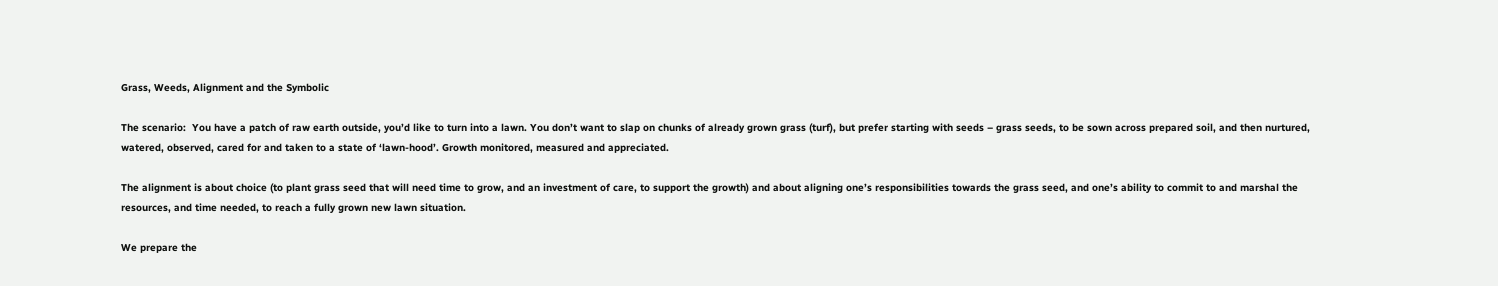Grass, Weeds, Alignment and the Symbolic

The scenario:  You have a patch of raw earth outside, you’d like to turn into a lawn. You don’t want to slap on chunks of already grown grass (turf), but prefer starting with seeds – grass seeds, to be sown across prepared soil, and then nurtured, watered, observed, cared for and taken to a state of ‘lawn-hood’. Growth monitored, measured and appreciated.

The alignment is about choice (to plant grass seed that will need time to grow, and an investment of care, to support the growth) and about aligning one’s responsibilities towards the grass seed, and one’s ability to commit to and marshal the resources, and time needed, to reach a fully grown new lawn situation.

We prepare the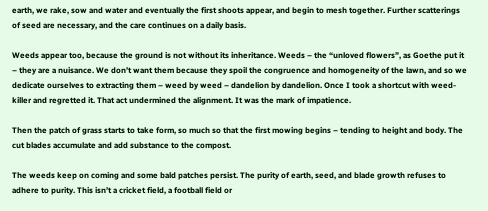earth, we rake, sow and water and eventually the first shoots appear, and begin to mesh together. Further scatterings of seed are necessary, and the care continues on a daily basis.

Weeds appear too, because the ground is not without its inheritance. Weeds – the “unloved flowers”, as Goethe put it – they are a nuisance. We don’t want them because they spoil the congruence and homogeneity of the lawn, and so we dedicate ourselves to extracting them – weed by weed – dandelion by dandelion. Once I took a shortcut with weed-killer and regretted it. That act undermined the alignment. It was the mark of impatience.

Then the patch of grass starts to take form, so much so that the first mowing begins – tending to height and body. The cut blades accumulate and add substance to the compost.

The weeds keep on coming and some bald patches persist. The purity of earth, seed, and blade growth refuses to adhere to purity. This isn’t a cricket field, a football field or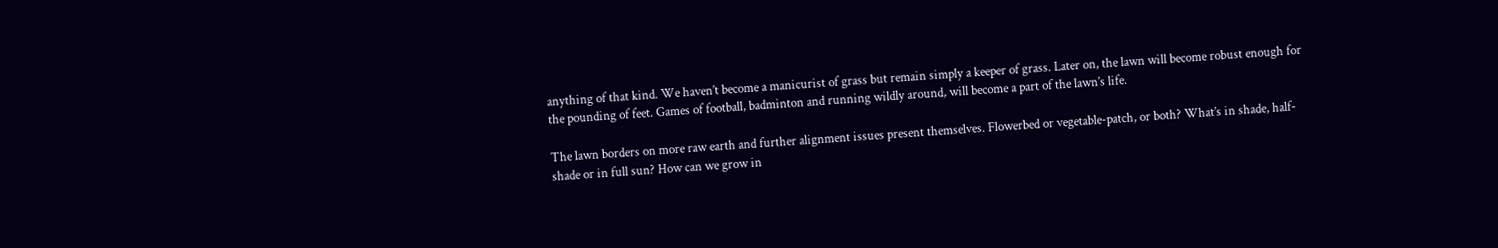anything of that kind. We haven’t become a manicurist of grass but remain simply a keeper of grass. Later on, the lawn will become robust enough for the pounding of feet. Games of football, badminton and running wildly around, will become a part of the lawn’s life.

The lawn borders on more raw earth and further alignment issues present themselves. Flowerbed or vegetable-patch, or both? What’s in shade, half-shade or in full sun? How can we grow in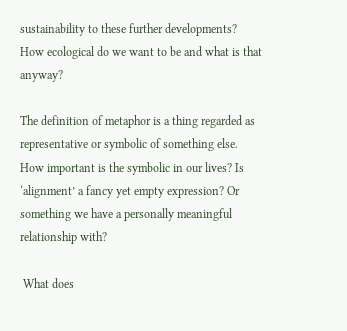sustainability to these further developments? How ecological do we want to be and what is that anyway?

The definition of metaphor is a thing regarded as representative or symbolic of something else. How important is the symbolic in our lives? Is ‘alignment’ a fancy yet empty expression? Or something we have a personally meaningful relationship with?

 What does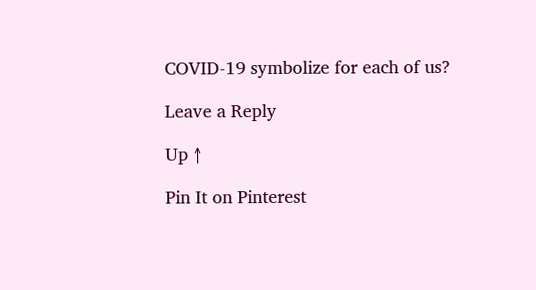COVID-19 symbolize for each of us?

Leave a Reply

Up ↑

Pin It on Pinterest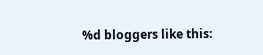%d bloggers like this: